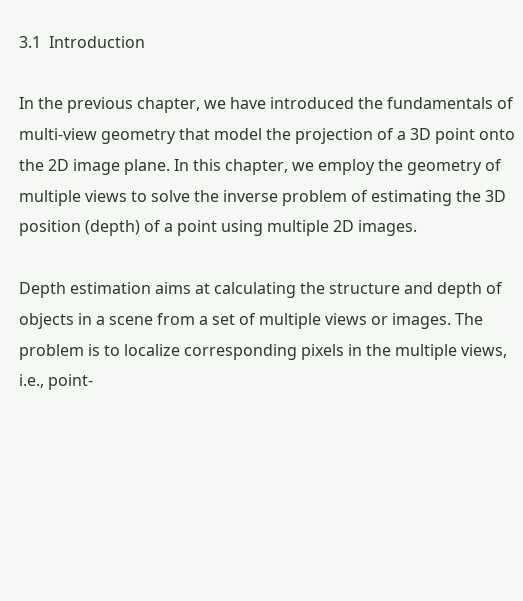3.1  Introduction

In the previous chapter, we have introduced the fundamentals of multi-view geometry that model the projection of a 3D point onto the 2D image plane. In this chapter, we employ the geometry of multiple views to solve the inverse problem of estimating the 3D position (depth) of a point using multiple 2D images.

Depth estimation aims at calculating the structure and depth of objects in a scene from a set of multiple views or images. The problem is to localize corresponding pixels in the multiple views, i.e., point-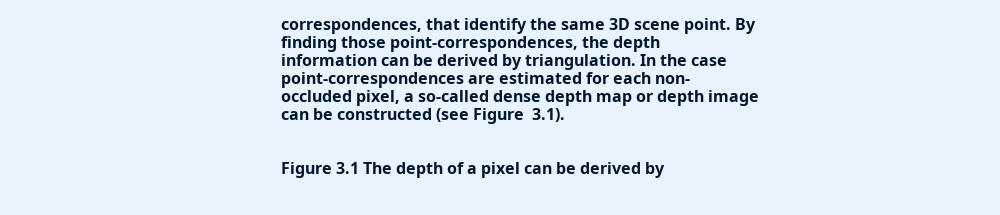correspondences, that identify the same 3D scene point. By finding those point-correspondences, the depth information can be derived by triangulation. In the case point-correspondences are estimated for each non-occluded pixel, a so-called dense depth map or depth image can be constructed (see Figure  3.1).


Figure 3.1 The depth of a pixel can be derived by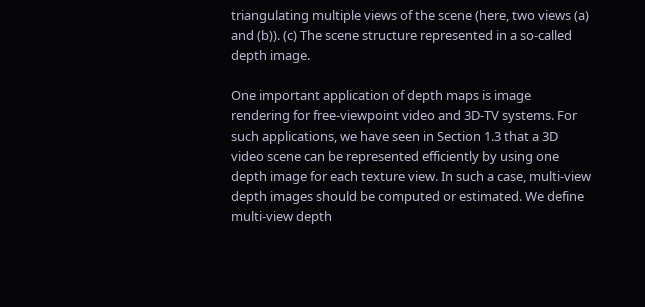triangulating multiple views of the scene (here, two views (a) and (b)). (c) The scene structure represented in a so-called depth image.

One important application of depth maps is image rendering for free-viewpoint video and 3D-TV systems. For such applications, we have seen in Section 1.3 that a 3D video scene can be represented efficiently by using one depth image for each texture view. In such a case, multi-view depth images should be computed or estimated. We define multi-view depth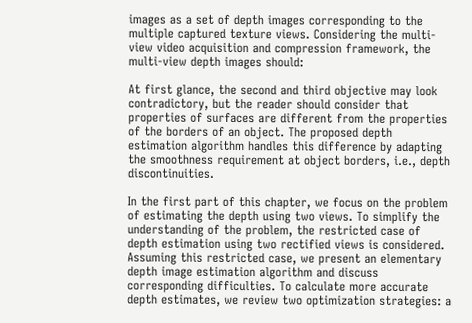images as a set of depth images corresponding to the multiple captured texture views. Considering the multi-view video acquisition and compression framework, the multi-view depth images should:

At first glance, the second and third objective may look contradictory, but the reader should consider that properties of surfaces are different from the properties of the borders of an object. The proposed depth estimation algorithm handles this difference by adapting the smoothness requirement at object borders, i.e., depth discontinuities.

In the first part of this chapter, we focus on the problem of estimating the depth using two views. To simplify the understanding of the problem, the restricted case of depth estimation using two rectified views is considered. Assuming this restricted case, we present an elementary depth image estimation algorithm and discuss corresponding difficulties. To calculate more accurate depth estimates, we review two optimization strategies: a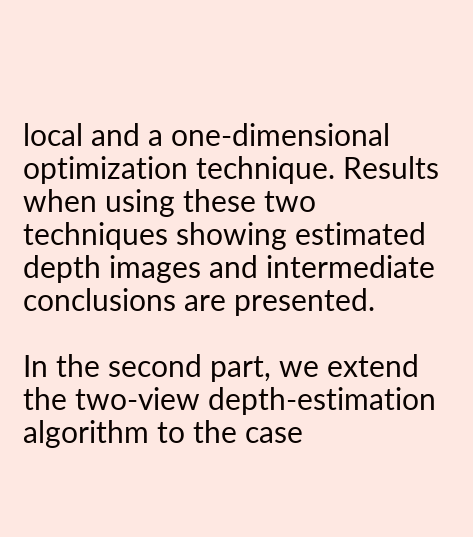local and a one-dimensional optimization technique. Results when using these two techniques showing estimated depth images and intermediate conclusions are presented.

In the second part, we extend the two-view depth-estimation algorithm to the case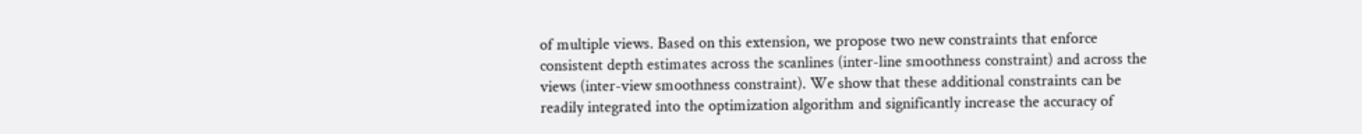of multiple views. Based on this extension, we propose two new constraints that enforce consistent depth estimates across the scanlines (inter-line smoothness constraint) and across the views (inter-view smoothness constraint). We show that these additional constraints can be readily integrated into the optimization algorithm and significantly increase the accuracy of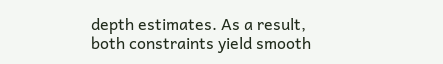depth estimates. As a result, both constraints yield smooth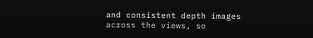and consistent depth images across the views, so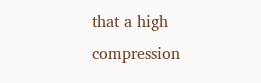that a high compression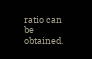ratio can be obtained.